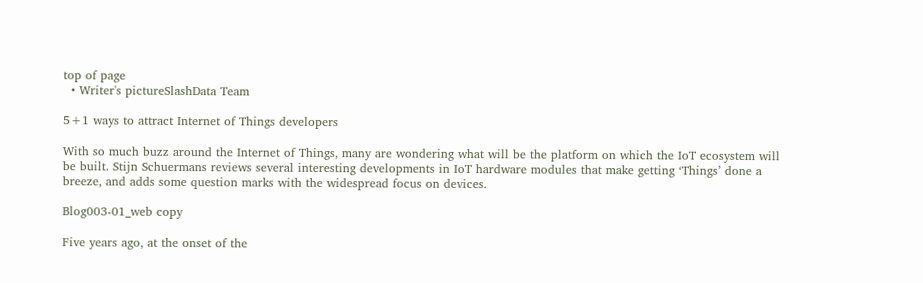top of page
  • Writer's pictureSlashData Team

5+1 ways to attract Internet of Things developers

With so much buzz around the Internet of Things, many are wondering what will be the platform on which the IoT ecosystem will be built. Stijn Schuermans reviews several interesting developments in IoT hardware modules that make getting ‘Things’ done a breeze, and adds some question marks with the widespread focus on devices.

Blog003-01_web copy

Five years ago, at the onset of the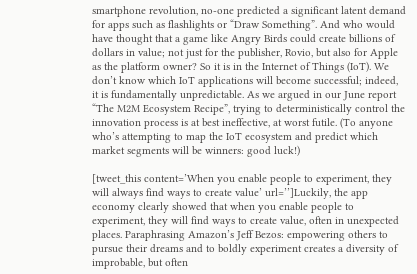smartphone revolution, no-one predicted a significant latent demand for apps such as flashlights or “Draw Something”. And who would have thought that a game like Angry Birds could create billions of dollars in value; not just for the publisher, Rovio, but also for Apple as the platform owner? So it is in the Internet of Things (IoT). We don’t know which IoT applications will become successful; indeed, it is fundamentally unpredictable. As we argued in our June report “The M2M Ecosystem Recipe”, trying to deterministically control the innovation process is at best ineffective, at worst futile. (To anyone who’s attempting to map the IoT ecosystem and predict which market segments will be winners: good luck!)

[tweet_this content=’When you enable people to experiment, they will always find ways to create value’ url=’’]Luckily, the app economy clearly showed that when you enable people to experiment, they will find ways to create value, often in unexpected places. Paraphrasing Amazon’s Jeff Bezos: empowering others to pursue their dreams and to boldly experiment creates a diversity of improbable, but often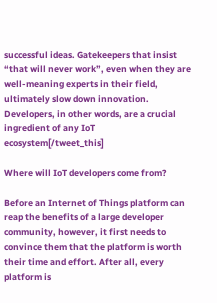successful ideas. Gatekeepers that insist “that will never work”, even when they are well-meaning experts in their field, ultimately slow down innovation. Developers, in other words, are a crucial ingredient of any IoT ecosystem[/tweet_this]

Where will IoT developers come from?

Before an Internet of Things platform can reap the benefits of a large developer community, however, it first needs to convince them that the platform is worth their time and effort. After all, every platform is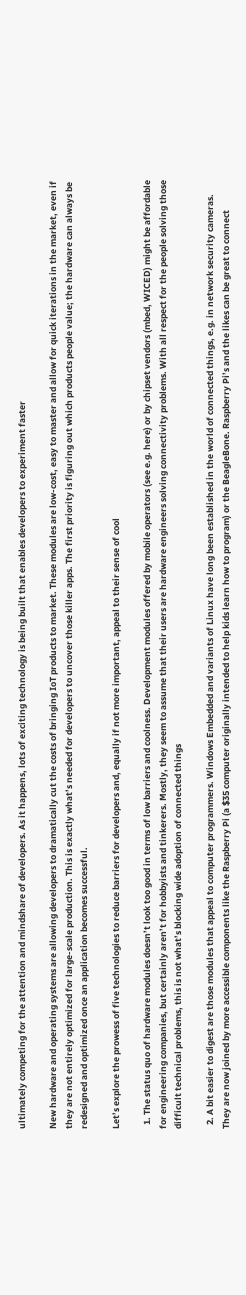ultimately competing for the attention and mindshare of developers. As it happens, lots of exciting technology is being built that enables developers to experiment faster

New hardware and operating systems are allowing developers to dramatically cut the costs of bringing IoT products to market. These modules are low-cost, easy to master and allow for quick iterations in the market, even if they are not entirely optimized for large-scale production. This is exactly what’s needed for developers to uncover those killer apps. The first priority is figuring out which products people value; the hardware can always be redesigned and optimized once an application becomes successful.

Let’s explore the prowess of five technologies to reduce barriers for developers and, equally if not more important, appeal to their sense of cool

  1. The status quo of hardware modules doesn’t look too good in terms of low barriers and coolness. Development modules offered by mobile operators (see e.g. here) or by chipset vendors (mbed, WICED) might be affordable for engineering companies, but certainly aren’t for hobbyists and tinkerers. Mostly, they seem to assume that their users are hardware engineers solving connectivity problems. With all respect for the people solving those difficult technical problems, this is not what’s blocking wide adoption of connected things

  2. A bit easier to digest are those modules that appeal to computer programmers. Windows Embedded and variants of Linux have long been established in the world of connected things, e.g. in network security cameras. They are now joined by more accessible components like the Raspberry Pi (a $35 computer originally intended to help kids learn how to program) or the BeagleBone. Raspberry Pi’s and the likes can be great to connect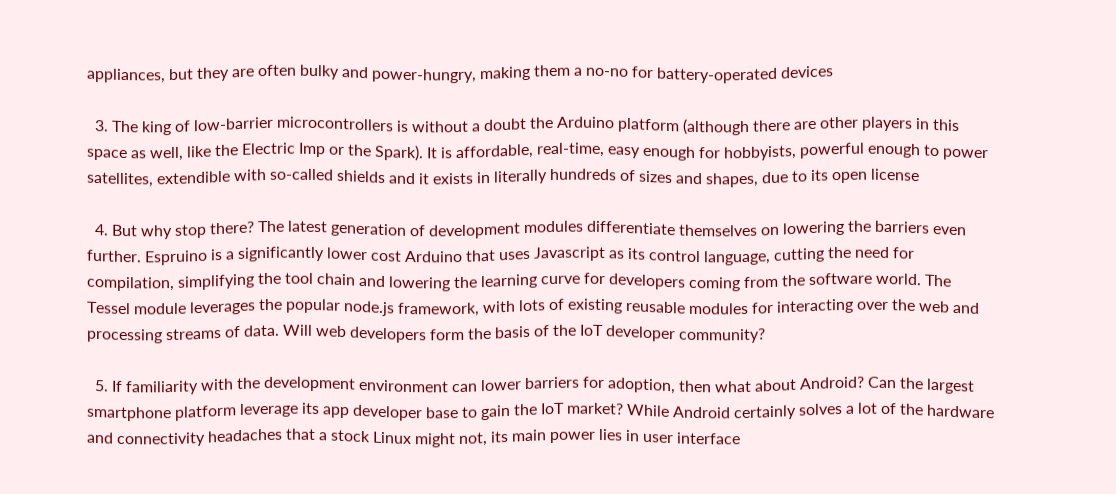appliances, but they are often bulky and power-hungry, making them a no-no for battery-operated devices

  3. The king of low-barrier microcontrollers is without a doubt the Arduino platform (although there are other players in this space as well, like the Electric Imp or the Spark). It is affordable, real-time, easy enough for hobbyists, powerful enough to power satellites, extendible with so-called shields and it exists in literally hundreds of sizes and shapes, due to its open license

  4. But why stop there? The latest generation of development modules differentiate themselves on lowering the barriers even further. Espruino is a significantly lower cost Arduino that uses Javascript as its control language, cutting the need for compilation, simplifying the tool chain and lowering the learning curve for developers coming from the software world. The Tessel module leverages the popular node.js framework, with lots of existing reusable modules for interacting over the web and processing streams of data. Will web developers form the basis of the IoT developer community?

  5. If familiarity with the development environment can lower barriers for adoption, then what about Android? Can the largest smartphone platform leverage its app developer base to gain the IoT market? While Android certainly solves a lot of the hardware and connectivity headaches that a stock Linux might not, its main power lies in user interface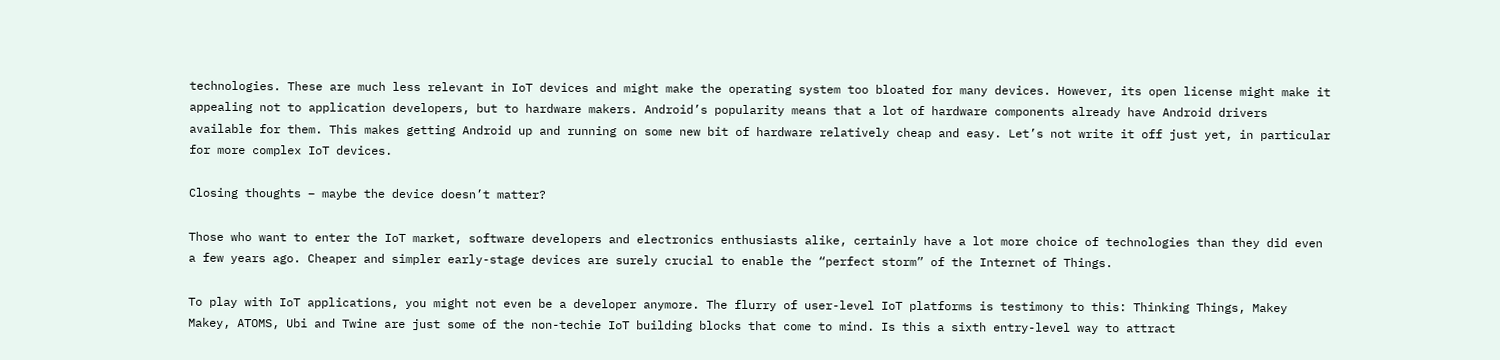technologies. These are much less relevant in IoT devices and might make the operating system too bloated for many devices. However, its open license might make it appealing not to application developers, but to hardware makers. Android’s popularity means that a lot of hardware components already have Android drivers available for them. This makes getting Android up and running on some new bit of hardware relatively cheap and easy. Let’s not write it off just yet, in particular for more complex IoT devices.

Closing thoughts – maybe the device doesn’t matter?

Those who want to enter the IoT market, software developers and electronics enthusiasts alike, certainly have a lot more choice of technologies than they did even a few years ago. Cheaper and simpler early-stage devices are surely crucial to enable the “perfect storm” of the Internet of Things.

To play with IoT applications, you might not even be a developer anymore. The flurry of user-level IoT platforms is testimony to this: Thinking Things, Makey Makey, ATOMS, Ubi and Twine are just some of the non-techie IoT building blocks that come to mind. Is this a sixth entry-level way to attract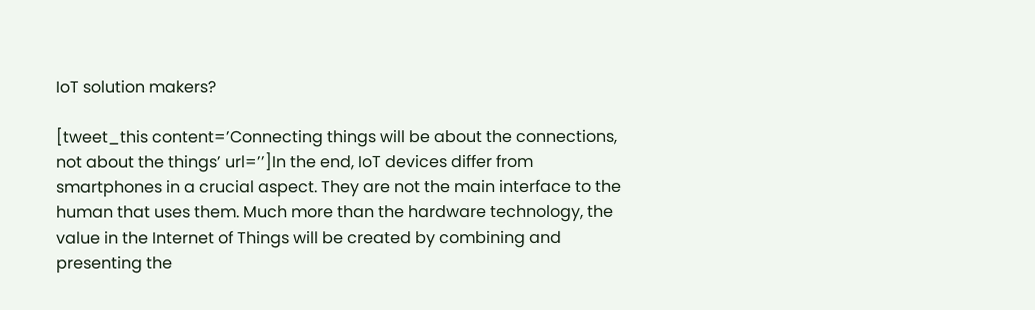IoT solution makers?

[tweet_this content=’Connecting things will be about the connections, not about the things’ url=’’]In the end, IoT devices differ from smartphones in a crucial aspect. They are not the main interface to the human that uses them. Much more than the hardware technology, the value in the Internet of Things will be created by combining and presenting the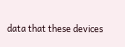data that these devices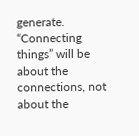generate. “Connecting things” will be about the connections, not about the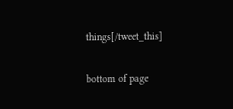things[/tweet_this]


bottom of page